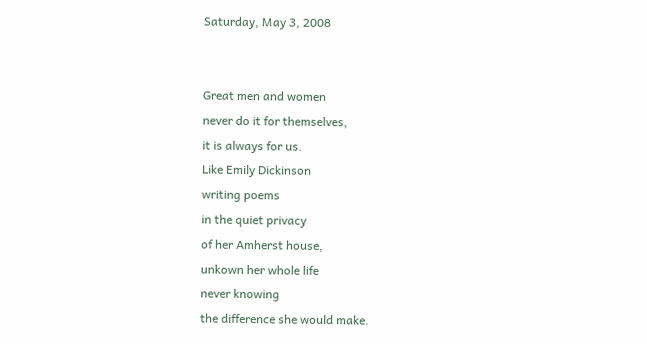Saturday, May 3, 2008


Great men and women
never do it for themselves,
it is always for us.
Like Emily Dickinson
writing poems
in the quiet privacy
of her Amherst house,
unkown her whole life
never knowing
the difference she would make.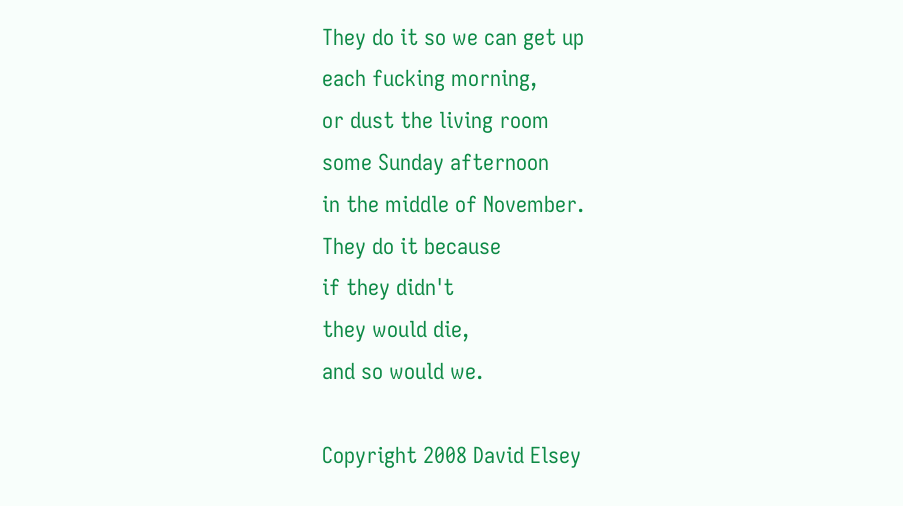They do it so we can get up
each fucking morning,
or dust the living room
some Sunday afternoon
in the middle of November.
They do it because
if they didn't
they would die,
and so would we.

Copyright 2008 David Elsey